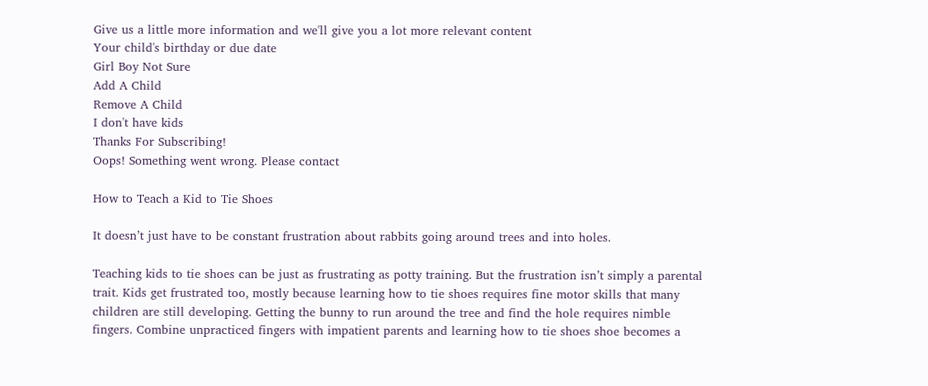Give us a little more information and we'll give you a lot more relevant content
Your child's birthday or due date
Girl Boy Not Sure
Add A Child
Remove A Child
I don't have kids
Thanks For Subscribing!
Oops! Something went wrong. Please contact

How to Teach a Kid to Tie Shoes

It doesn’t just have to be constant frustration about rabbits going around trees and into holes.

Teaching kids to tie shoes can be just as frustrating as potty training. But the frustration isn’t simply a parental trait. Kids get frustrated too, mostly because learning how to tie shoes requires fine motor skills that many children are still developing. Getting the bunny to run around the tree and find the hole requires nimble fingers. Combine unpracticed fingers with impatient parents and learning how to tie shoes shoe becomes a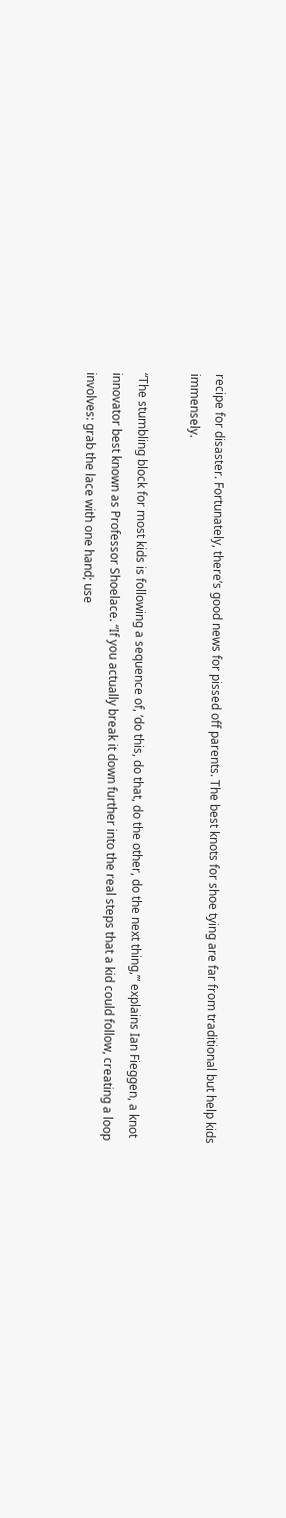recipe for disaster. Fortunately, there’s good news for pissed off parents. The best knots for shoe tying are far from traditional but help kids immensely.

“The stumbling block for most kids is following a sequence of, ‘do this, do that, do the other, do the next thing,’” explains Ian Fieggen, a knot innovator best known as Professor Shoelace. “If you actually break it down further into the real steps that a kid could follow, creating a loop involves: grab the lace with one hand; use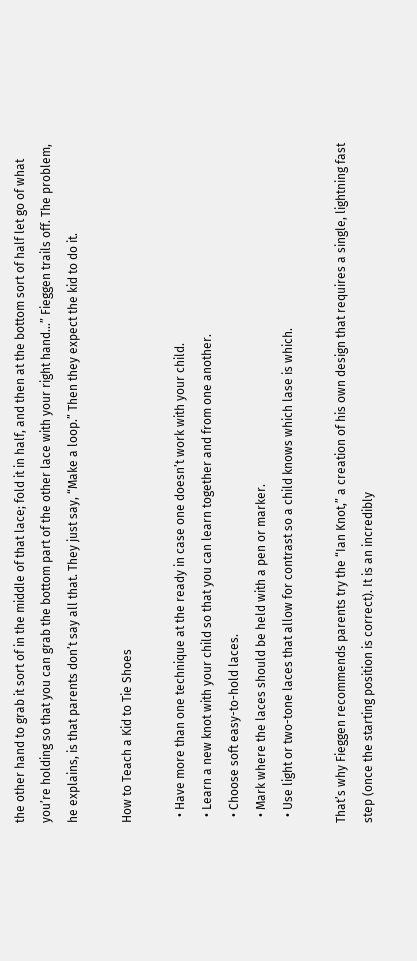the other hand to grab it sort of in the middle of that lace; fold it in half, and then at the bottom sort of half let go of what you’re holding so that you can grab the bottom part of the other lace with your right hand…” Fieggen trails off. The problem, he explains, is that parents don’t say all that. They just say, “Make a loop.” Then they expect the kid to do it.

How to Teach a Kid to Tie Shoes

  • Have more than one technique at the ready in case one doesn’t work with your child.
  • Learn a new knot with your child so that you can learn together and from one another.
  • Choose soft easy-to-hold laces.
  • Mark where the laces should be held with a pen or marker.
  • Use light or two-tone laces that allow for contrast so a child knows which lase is which.

That’s why Fieggen recommends parents try the “Ian Knot,” a creation of his own design that requires a single, lightning fast step (once the starting position is correct). It is an incredibly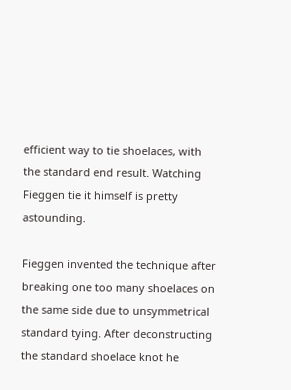efficient way to tie shoelaces, with the standard end result. Watching Fieggen tie it himself is pretty astounding.

Fieggen invented the technique after breaking one too many shoelaces on the same side due to unsymmetrical standard tying. After deconstructing the standard shoelace knot he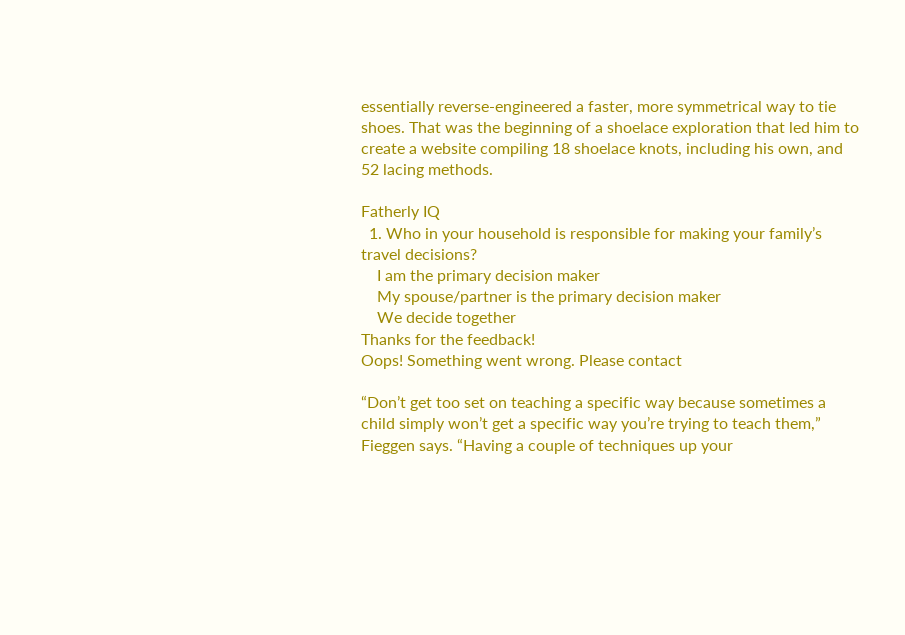essentially reverse-engineered a faster, more symmetrical way to tie shoes. That was the beginning of a shoelace exploration that led him to create a website compiling 18 shoelace knots, including his own, and 52 lacing methods.

Fatherly IQ
  1. Who in your household is responsible for making your family’s travel decisions?
    I am the primary decision maker
    My spouse/partner is the primary decision maker
    We decide together
Thanks for the feedback!
Oops! Something went wrong. Please contact

“Don’t get too set on teaching a specific way because sometimes a child simply won’t get a specific way you’re trying to teach them,” Fieggen says. “Having a couple of techniques up your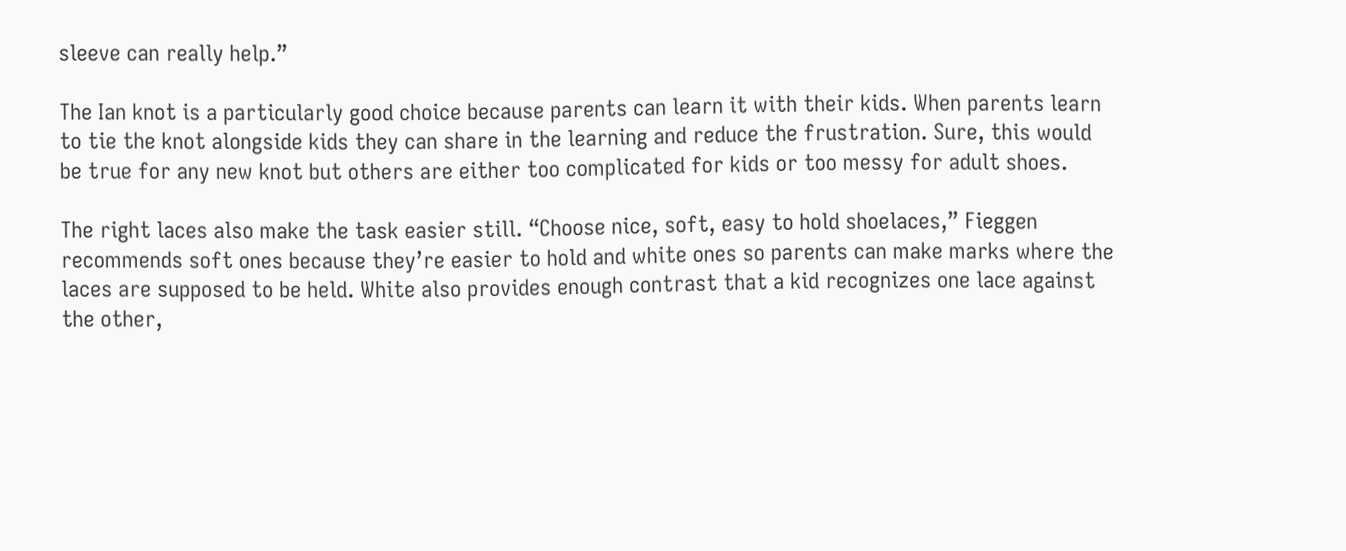sleeve can really help.”

The Ian knot is a particularly good choice because parents can learn it with their kids. When parents learn to tie the knot alongside kids they can share in the learning and reduce the frustration. Sure, this would be true for any new knot but others are either too complicated for kids or too messy for adult shoes.

The right laces also make the task easier still. “Choose nice, soft, easy to hold shoelaces,” Fieggen recommends soft ones because they’re easier to hold and white ones so parents can make marks where the laces are supposed to be held. White also provides enough contrast that a kid recognizes one lace against the other,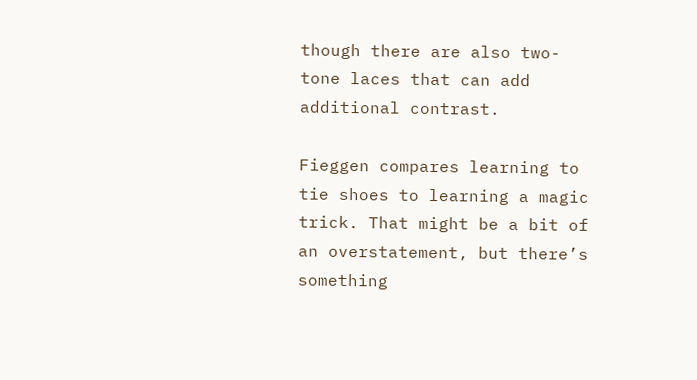though there are also two-tone laces that can add additional contrast.

Fieggen compares learning to tie shoes to learning a magic trick. That might be a bit of an overstatement, but there’s something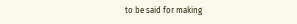to be said for making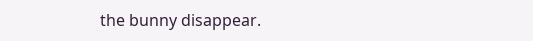the bunny disappear.